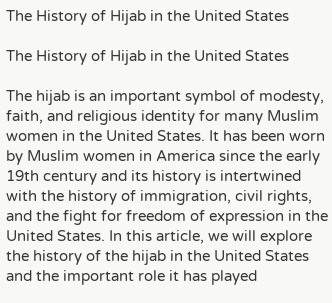The History of Hijab in the United States

The History of Hijab in the United States

The hijab is an important symbol of modesty, faith, and religious identity for many Muslim women in the United States. It has been worn by Muslim women in America since the early 19th century and its history is intertwined with the history of immigration, civil rights, and the fight for freedom of expression in the United States. In this article, we will explore the history of the hijab in the United States and the important role it has played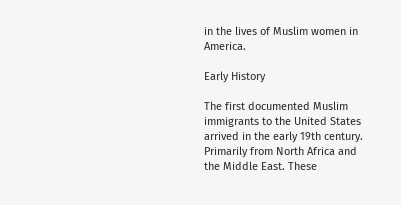in the lives of Muslim women in America.

Early History

The first documented Muslim immigrants to the United States arrived in the early 19th century. Primarily from North Africa and the Middle East. These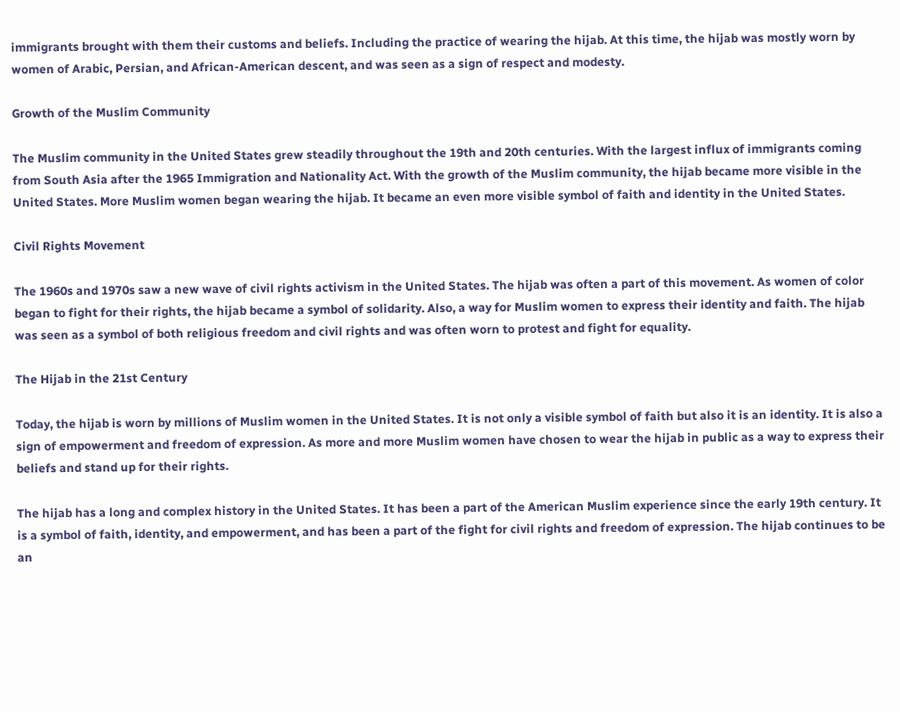immigrants brought with them their customs and beliefs. Including the practice of wearing the hijab. At this time, the hijab was mostly worn by women of Arabic, Persian, and African-American descent, and was seen as a sign of respect and modesty.

Growth of the Muslim Community

The Muslim community in the United States grew steadily throughout the 19th and 20th centuries. With the largest influx of immigrants coming from South Asia after the 1965 Immigration and Nationality Act. With the growth of the Muslim community, the hijab became more visible in the United States. More Muslim women began wearing the hijab. It became an even more visible symbol of faith and identity in the United States.

Civil Rights Movement

The 1960s and 1970s saw a new wave of civil rights activism in the United States. The hijab was often a part of this movement. As women of color began to fight for their rights, the hijab became a symbol of solidarity. Also, a way for Muslim women to express their identity and faith. The hijab was seen as a symbol of both religious freedom and civil rights and was often worn to protest and fight for equality.

The Hijab in the 21st Century

Today, the hijab is worn by millions of Muslim women in the United States. It is not only a visible symbol of faith but also it is an identity. It is also a sign of empowerment and freedom of expression. As more and more Muslim women have chosen to wear the hijab in public as a way to express their beliefs and stand up for their rights.

The hijab has a long and complex history in the United States. It has been a part of the American Muslim experience since the early 19th century. It is a symbol of faith, identity, and empowerment, and has been a part of the fight for civil rights and freedom of expression. The hijab continues to be an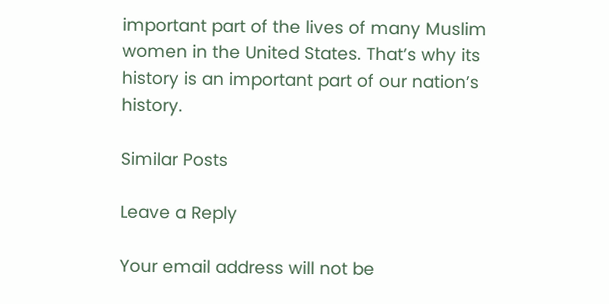important part of the lives of many Muslim women in the United States. That’s why its history is an important part of our nation’s history.

Similar Posts

Leave a Reply

Your email address will not be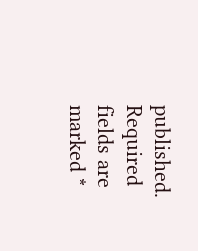published. Required fields are marked *